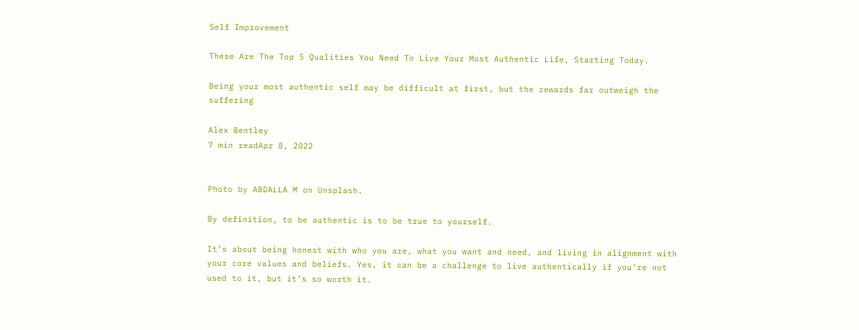Self Improvement

These Are The Top 5 Qualities You Need To Live Your Most Authentic Life, Starting Today.

Being your most authentic self may be difficult at first, but the rewards far outweigh the suffering

Alex Bentley
7 min readApr 8, 2022


Photo by ABDALLA M on Unsplash.

By definition, to be authentic is to be true to yourself.

It’s about being honest with who you are, what you want and need, and living in alignment with your core values and beliefs. Yes, it can be a challenge to live authentically if you’re not used to it, but it’s so worth it.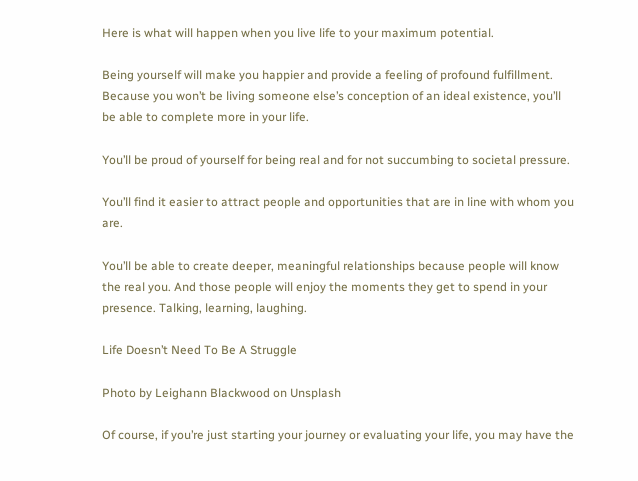Here is what will happen when you live life to your maximum potential.

Being yourself will make you happier and provide a feeling of profound fulfillment. Because you won’t be living someone else’s conception of an ideal existence, you’ll be able to complete more in your life.

You’ll be proud of yourself for being real and for not succumbing to societal pressure.

You’ll find it easier to attract people and opportunities that are in line with whom you are.

You’ll be able to create deeper, meaningful relationships because people will know the real you. And those people will enjoy the moments they get to spend in your presence. Talking, learning, laughing.

Life Doesn’t Need To Be A Struggle

Photo by Leighann Blackwood on Unsplash

Of course, if you’re just starting your journey or evaluating your life, you may have the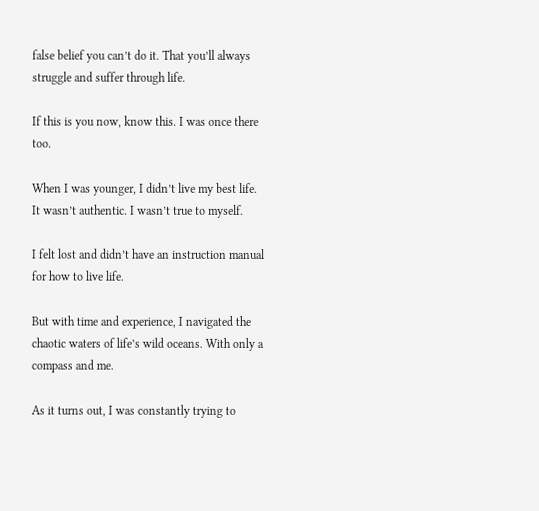false belief you can’t do it. That you’ll always struggle and suffer through life.

If this is you now, know this. I was once there too.

When I was younger, I didn’t live my best life. It wasn’t authentic. I wasn’t true to myself.

I felt lost and didn’t have an instruction manual for how to live life.

But with time and experience, I navigated the chaotic waters of life’s wild oceans. With only a compass and me.

As it turns out, I was constantly trying to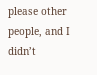please other people, and I didn’t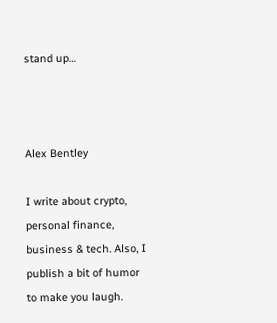stand up…



Alex Bentley

I write about crypto, personal finance, business & tech. Also, I publish a bit of humor to make you laugh.